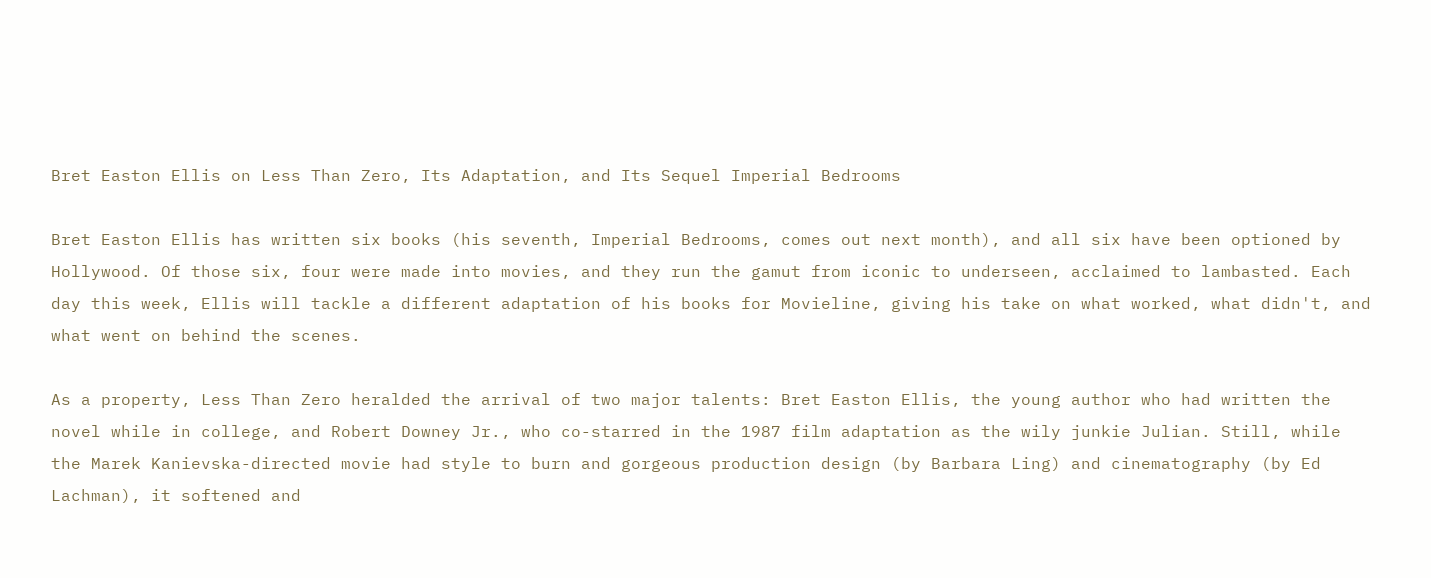Bret Easton Ellis on Less Than Zero, Its Adaptation, and Its Sequel Imperial Bedrooms

Bret Easton Ellis has written six books (his seventh, Imperial Bedrooms, comes out next month), and all six have been optioned by Hollywood. Of those six, four were made into movies, and they run the gamut from iconic to underseen, acclaimed to lambasted. Each day this week, Ellis will tackle a different adaptation of his books for Movieline, giving his take on what worked, what didn't, and what went on behind the scenes.

As a property, Less Than Zero heralded the arrival of two major talents: Bret Easton Ellis, the young author who had written the novel while in college, and Robert Downey Jr., who co-starred in the 1987 film adaptation as the wily junkie Julian. Still, while the Marek Kanievska-directed movie had style to burn and gorgeous production design (by Barbara Ling) and cinematography (by Ed Lachman), it softened and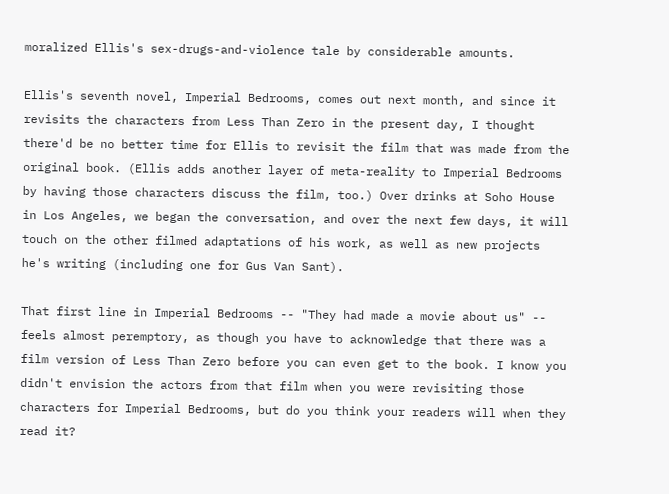moralized Ellis's sex-drugs-and-violence tale by considerable amounts.

Ellis's seventh novel, Imperial Bedrooms, comes out next month, and since it revisits the characters from Less Than Zero in the present day, I thought there'd be no better time for Ellis to revisit the film that was made from the original book. (Ellis adds another layer of meta-reality to Imperial Bedrooms by having those characters discuss the film, too.) Over drinks at Soho House in Los Angeles, we began the conversation, and over the next few days, it will touch on the other filmed adaptations of his work, as well as new projects he's writing (including one for Gus Van Sant).

That first line in Imperial Bedrooms -- "They had made a movie about us" -- feels almost peremptory, as though you have to acknowledge that there was a film version of Less Than Zero before you can even get to the book. I know you didn't envision the actors from that film when you were revisiting those characters for Imperial Bedrooms, but do you think your readers will when they read it?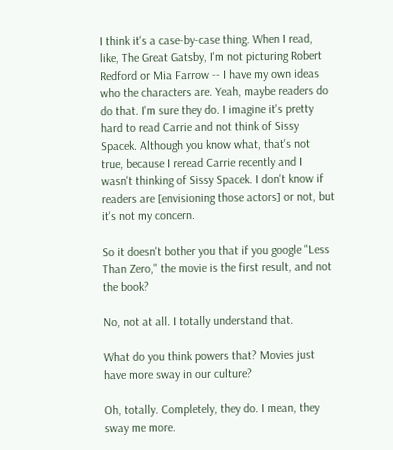I think it's a case-by-case thing. When I read, like, The Great Gatsby, I'm not picturing Robert Redford or Mia Farrow -- I have my own ideas who the characters are. Yeah, maybe readers do do that. I'm sure they do. I imagine it's pretty hard to read Carrie and not think of Sissy Spacek. Although you know what, that's not true, because I reread Carrie recently and I wasn't thinking of Sissy Spacek. I don't know if readers are [envisioning those actors] or not, but it's not my concern.

So it doesn't bother you that if you google "Less Than Zero," the movie is the first result, and not the book?

No, not at all. I totally understand that.

What do you think powers that? Movies just have more sway in our culture?

Oh, totally. Completely, they do. I mean, they sway me more.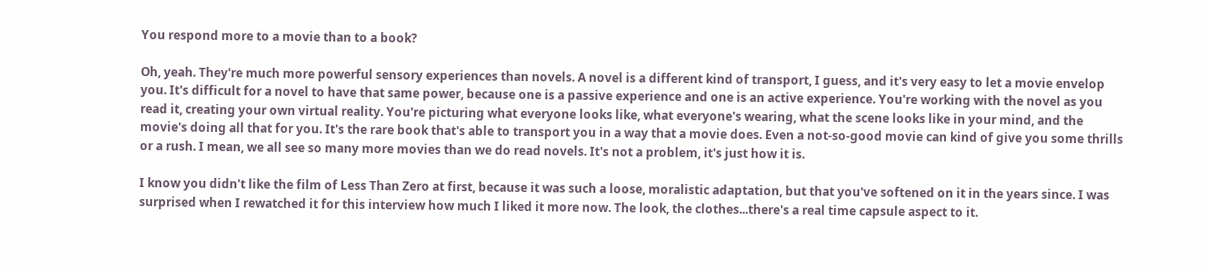You respond more to a movie than to a book?

Oh, yeah. They're much more powerful sensory experiences than novels. A novel is a different kind of transport, I guess, and it's very easy to let a movie envelop you. It's difficult for a novel to have that same power, because one is a passive experience and one is an active experience. You're working with the novel as you read it, creating your own virtual reality. You're picturing what everyone looks like, what everyone's wearing, what the scene looks like in your mind, and the movie's doing all that for you. It's the rare book that's able to transport you in a way that a movie does. Even a not-so-good movie can kind of give you some thrills or a rush. I mean, we all see so many more movies than we do read novels. It's not a problem, it's just how it is.

I know you didn't like the film of Less Than Zero at first, because it was such a loose, moralistic adaptation, but that you've softened on it in the years since. I was surprised when I rewatched it for this interview how much I liked it more now. The look, the clothes...there's a real time capsule aspect to it.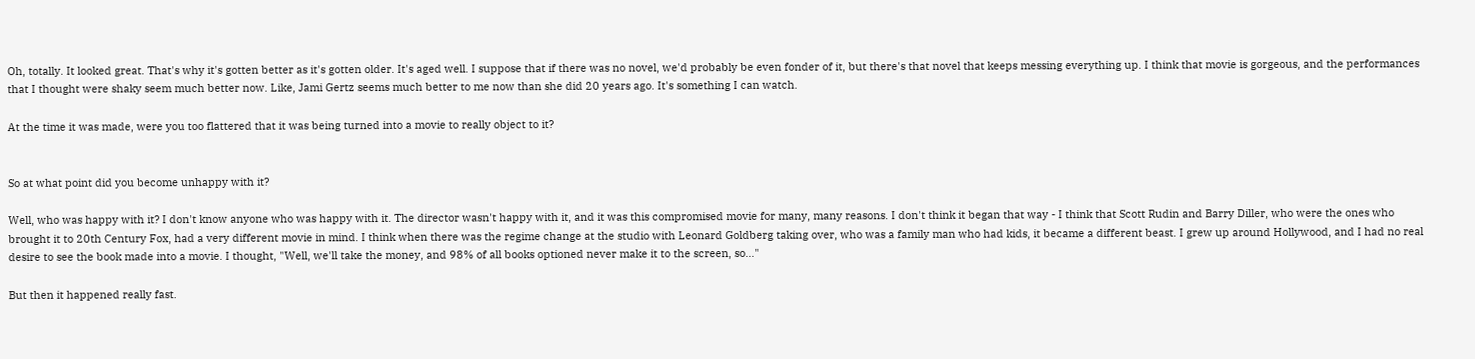Oh, totally. It looked great. That's why it's gotten better as it's gotten older. It's aged well. I suppose that if there was no novel, we'd probably be even fonder of it, but there's that novel that keeps messing everything up. I think that movie is gorgeous, and the performances that I thought were shaky seem much better now. Like, Jami Gertz seems much better to me now than she did 20 years ago. It's something I can watch.

At the time it was made, were you too flattered that it was being turned into a movie to really object to it?


So at what point did you become unhappy with it?

Well, who was happy with it? I don't know anyone who was happy with it. The director wasn't happy with it, and it was this compromised movie for many, many reasons. I don't think it began that way - I think that Scott Rudin and Barry Diller, who were the ones who brought it to 20th Century Fox, had a very different movie in mind. I think when there was the regime change at the studio with Leonard Goldberg taking over, who was a family man who had kids, it became a different beast. I grew up around Hollywood, and I had no real desire to see the book made into a movie. I thought, "Well, we'll take the money, and 98% of all books optioned never make it to the screen, so..."

But then it happened really fast.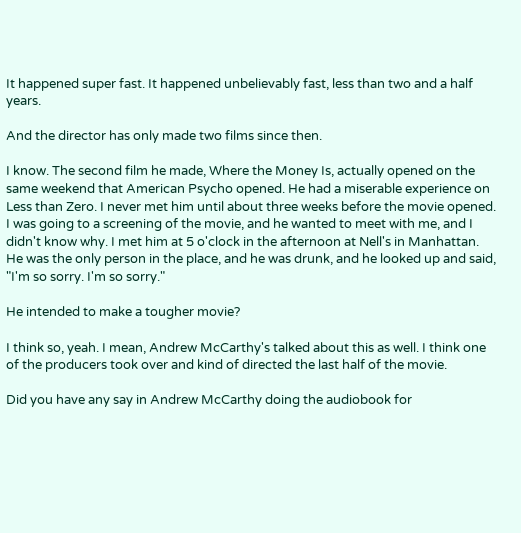It happened super fast. It happened unbelievably fast, less than two and a half years.

And the director has only made two films since then.

I know. The second film he made, Where the Money Is, actually opened on the same weekend that American Psycho opened. He had a miserable experience on Less than Zero. I never met him until about three weeks before the movie opened. I was going to a screening of the movie, and he wanted to meet with me, and I didn't know why. I met him at 5 o'clock in the afternoon at Nell's in Manhattan. He was the only person in the place, and he was drunk, and he looked up and said, "I'm so sorry. I'm so sorry."

He intended to make a tougher movie?

I think so, yeah. I mean, Andrew McCarthy's talked about this as well. I think one of the producers took over and kind of directed the last half of the movie.

Did you have any say in Andrew McCarthy doing the audiobook for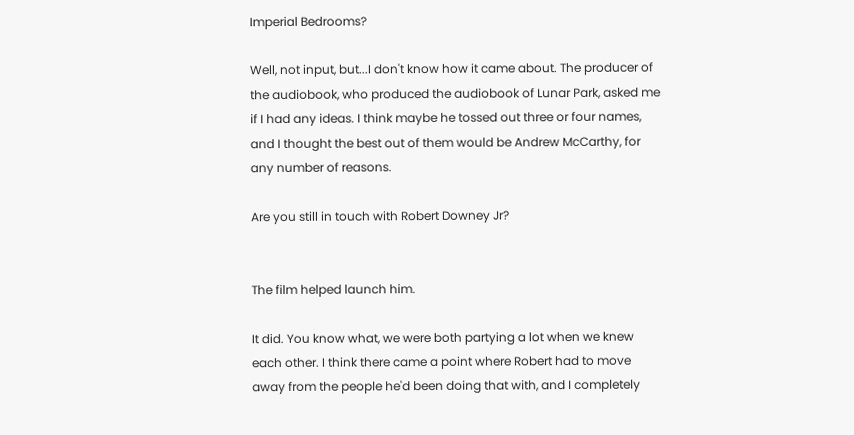Imperial Bedrooms?

Well, not input, but...I don't know how it came about. The producer of the audiobook, who produced the audiobook of Lunar Park, asked me if I had any ideas. I think maybe he tossed out three or four names, and I thought the best out of them would be Andrew McCarthy, for any number of reasons.

Are you still in touch with Robert Downey Jr?


The film helped launch him.

It did. You know what, we were both partying a lot when we knew each other. I think there came a point where Robert had to move away from the people he'd been doing that with, and I completely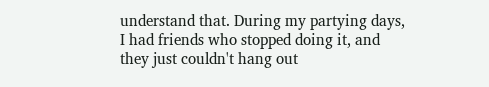understand that. During my partying days, I had friends who stopped doing it, and they just couldn't hang out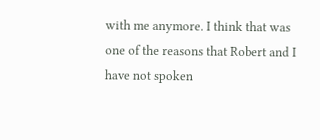with me anymore. I think that was one of the reasons that Robert and I have not spoken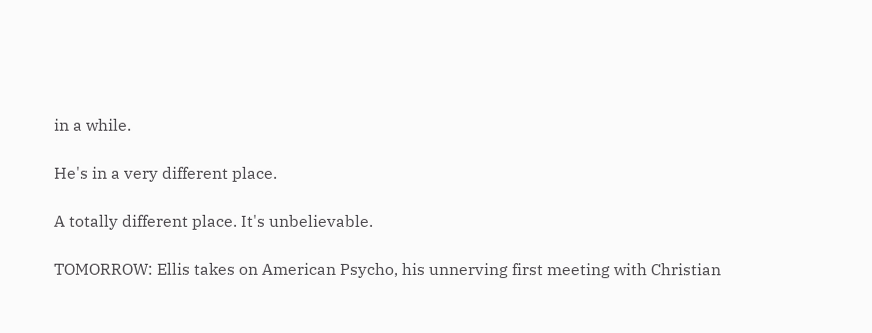in a while.

He's in a very different place.

A totally different place. It's unbelievable.

TOMORROW: Ellis takes on American Psycho, his unnerving first meeting with Christian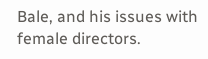Bale, and his issues with female directors.